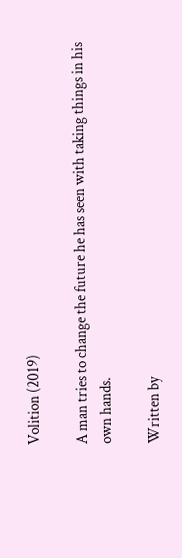Volition (2019)

A man tries to change the future he has seen with taking things in his own hands.

Written by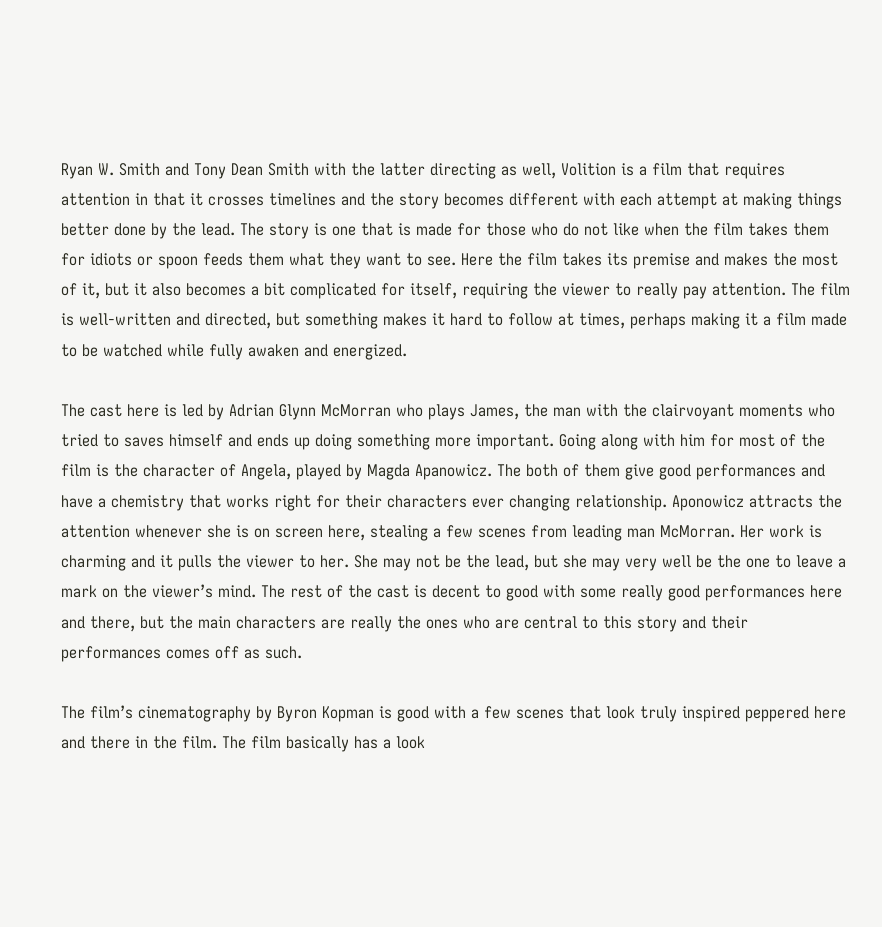Ryan W. Smith and Tony Dean Smith with the latter directing as well, Volition is a film that requires attention in that it crosses timelines and the story becomes different with each attempt at making things better done by the lead. The story is one that is made for those who do not like when the film takes them for idiots or spoon feeds them what they want to see. Here the film takes its premise and makes the most of it, but it also becomes a bit complicated for itself, requiring the viewer to really pay attention. The film is well-written and directed, but something makes it hard to follow at times, perhaps making it a film made to be watched while fully awaken and energized.

The cast here is led by Adrian Glynn McMorran who plays James, the man with the clairvoyant moments who tried to saves himself and ends up doing something more important. Going along with him for most of the film is the character of Angela, played by Magda Apanowicz. The both of them give good performances and have a chemistry that works right for their characters ever changing relationship. Aponowicz attracts the attention whenever she is on screen here, stealing a few scenes from leading man McMorran. Her work is charming and it pulls the viewer to her. She may not be the lead, but she may very well be the one to leave a mark on the viewer’s mind. The rest of the cast is decent to good with some really good performances here and there, but the main characters are really the ones who are central to this story and their performances comes off as such.

The film’s cinematography by Byron Kopman is good with a few scenes that look truly inspired peppered here and there in the film. The film basically has a look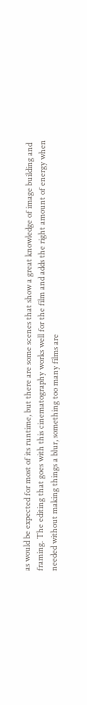as would be expected for most of its runtime, but there are some scenes that show a great knowledge of image building and framing. The editing that goes with this cinematography works well for the film and adds the right amount of energy when needed without making things a blur, something too many films are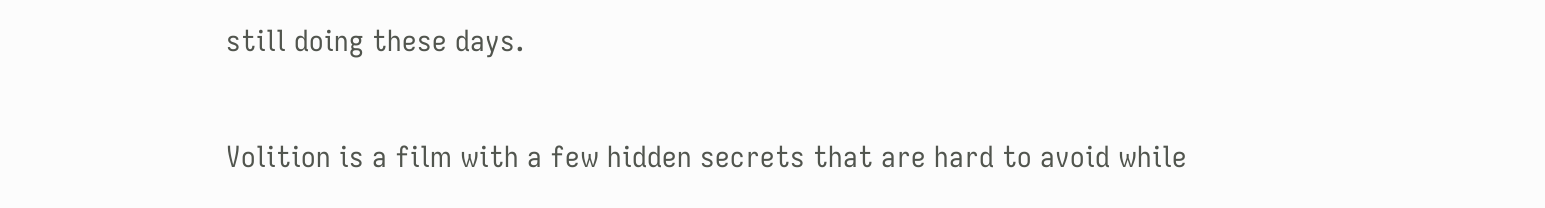still doing these days.

Volition is a film with a few hidden secrets that are hard to avoid while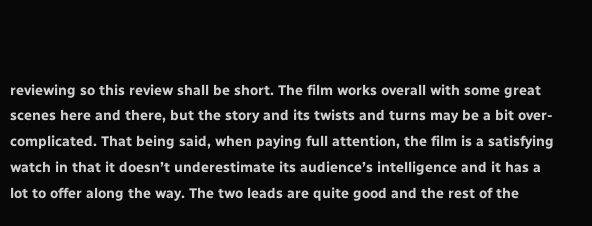reviewing so this review shall be short. The film works overall with some great scenes here and there, but the story and its twists and turns may be a bit over-complicated. That being said, when paying full attention, the film is a satisfying watch in that it doesn’t underestimate its audience’s intelligence and it has a lot to offer along the way. The two leads are quite good and the rest of the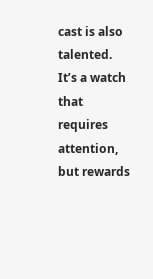cast is also talented. It’s a watch that requires attention, but rewards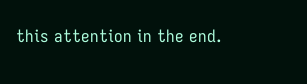this attention in the end.